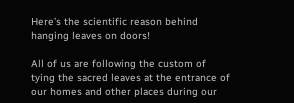Here’s the scientific reason behind hanging leaves on doors!

All of us are following the custom of tying the sacred leaves at the entrance of our homes and other places during our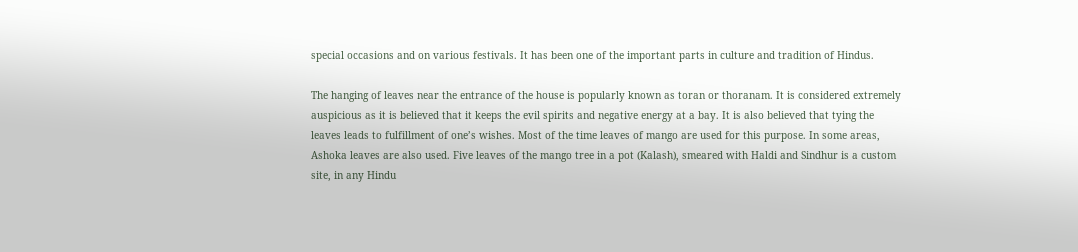special occasions and on various festivals. It has been one of the important parts in culture and tradition of Hindus.

The hanging of leaves near the entrance of the house is popularly known as toran or thoranam. It is considered extremely auspicious as it is believed that it keeps the evil spirits and negative energy at a bay. It is also believed that tying the leaves leads to fulfillment of one’s wishes. Most of the time leaves of mango are used for this purpose. In some areas, Ashoka leaves are also used. Five leaves of the mango tree in a pot (Kalash), smeared with Haldi and Sindhur is a custom site, in any Hindu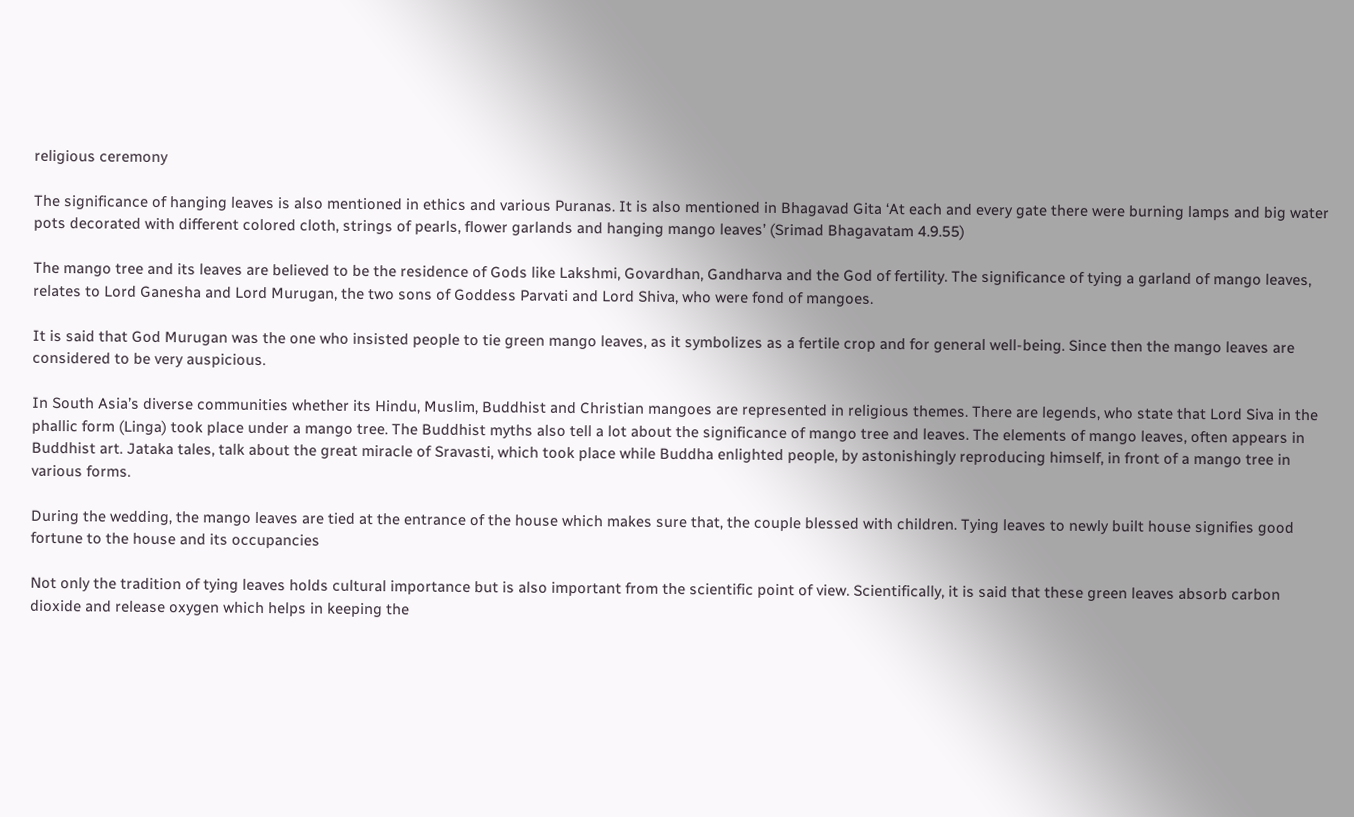religious ceremony

The significance of hanging leaves is also mentioned in ethics and various Puranas. It is also mentioned in Bhagavad Gita ‘At each and every gate there were burning lamps and big water pots decorated with different colored cloth, strings of pearls, flower garlands and hanging mango leaves’ (Srimad Bhagavatam 4.9.55)

The mango tree and its leaves are believed to be the residence of Gods like Lakshmi, Govardhan, Gandharva and the God of fertility. The significance of tying a garland of mango leaves, relates to Lord Ganesha and Lord Murugan, the two sons of Goddess Parvati and Lord Shiva, who were fond of mangoes.

It is said that God Murugan was the one who insisted people to tie green mango leaves, as it symbolizes as a fertile crop and for general well-being. Since then the mango leaves are considered to be very auspicious.

In South Asia’s diverse communities whether its Hindu, Muslim, Buddhist and Christian mangoes are represented in religious themes. There are legends, who state that Lord Siva in the phallic form (Linga) took place under a mango tree. The Buddhist myths also tell a lot about the significance of mango tree and leaves. The elements of mango leaves, often appears in Buddhist art. Jataka tales, talk about the great miracle of Sravasti, which took place while Buddha enlighted people, by astonishingly reproducing himself, in front of a mango tree in various forms.

During the wedding, the mango leaves are tied at the entrance of the house which makes sure that, the couple blessed with children. Tying leaves to newly built house signifies good fortune to the house and its occupancies

Not only the tradition of tying leaves holds cultural importance but is also important from the scientific point of view. Scientifically, it is said that these green leaves absorb carbon dioxide and release oxygen which helps in keeping the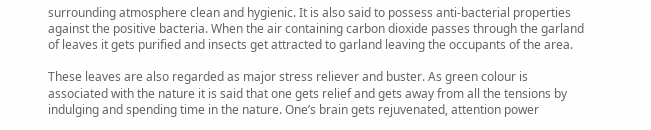surrounding atmosphere clean and hygienic. It is also said to possess anti-bacterial properties against the positive bacteria. When the air containing carbon dioxide passes through the garland of leaves it gets purified and insects get attracted to garland leaving the occupants of the area.

These leaves are also regarded as major stress reliever and buster. As green colour is associated with the nature it is said that one gets relief and gets away from all the tensions by indulging and spending time in the nature. One’s brain gets rejuvenated, attention power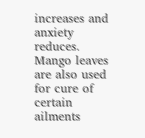increases and anxiety reduces. Mango leaves are also used for cure of certain ailments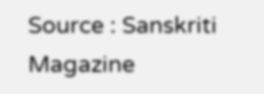Source : Sanskriti Magazine